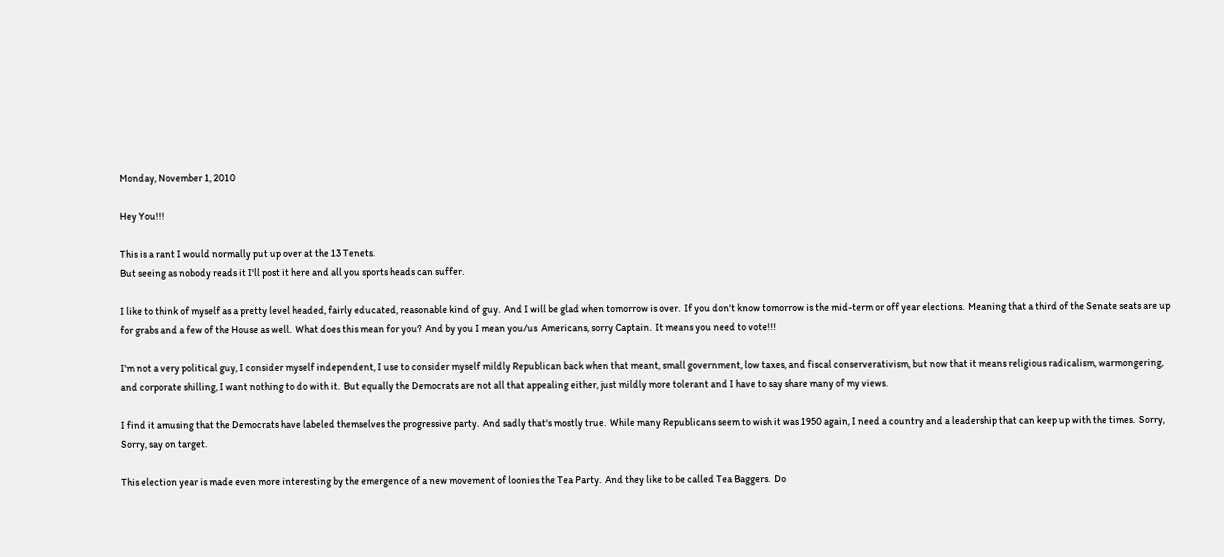Monday, November 1, 2010

Hey You!!!

This is a rant I would normally put up over at the 13 Tenets.
But seeing as nobody reads it I'll post it here and all you sports heads can suffer.

I like to think of myself as a pretty level headed, fairly educated, reasonable kind of guy.  And I will be glad when tomorrow is over.  If you don't know tomorrow is the mid-term or off year elections.  Meaning that a third of the Senate seats are up for grabs and a few of the House as well.  What does this mean for you?  And by you I mean you/us  Americans, sorry Captain.  It means you need to vote!!!

I'm not a very political guy, I consider myself independent, I use to consider myself mildly Republican back when that meant, small government, low taxes, and fiscal conserverativism, but now that it means religious radicalism, warmongering, and corporate shilling, I want nothing to do with it.  But equally the Democrats are not all that appealing either, just mildly more tolerant and I have to say share many of my views.

I find it amusing that the Democrats have labeled themselves the progressive party.  And sadly that's mostly true.  While many Republicans seem to wish it was 1950 again, I need a country and a leadership that can keep up with the times.  Sorry, Sorry, say on target.

This election year is made even more interesting by the emergence of a new movement of loonies the Tea Party.  And they like to be called Tea Baggers.  Do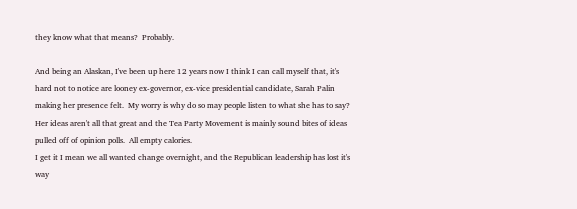they know what that means?  Probably.

And being an Alaskan, I've been up here 12 years now I think I can call myself that, it's hard not to notice are looney ex-governor, ex-vice presidential candidate, Sarah Palin making her presence felt.  My worry is why do so may people listen to what she has to say?  Her ideas aren't all that great and the Tea Party Movement is mainly sound bites of ideas pulled off of opinion polls.  All empty calories.
I get it I mean we all wanted change overnight, and the Republican leadership has lost it's way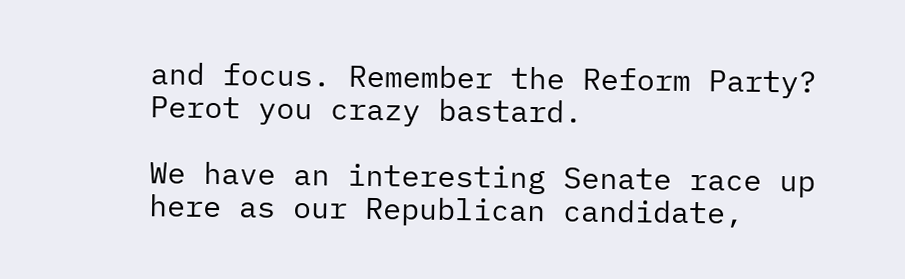and focus. Remember the Reform Party? Perot you crazy bastard.

We have an interesting Senate race up here as our Republican candidate,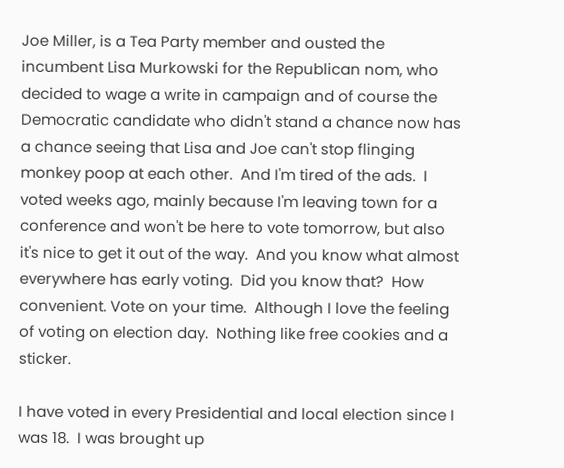Joe Miller, is a Tea Party member and ousted the incumbent Lisa Murkowski for the Republican nom, who decided to wage a write in campaign and of course the Democratic candidate who didn't stand a chance now has a chance seeing that Lisa and Joe can't stop flinging monkey poop at each other.  And I'm tired of the ads.  I voted weeks ago, mainly because I'm leaving town for a conference and won't be here to vote tomorrow, but also it's nice to get it out of the way.  And you know what almost everywhere has early voting.  Did you know that?  How convenient. Vote on your time.  Although I love the feeling of voting on election day.  Nothing like free cookies and a sticker.

I have voted in every Presidential and local election since I was 18.  I was brought up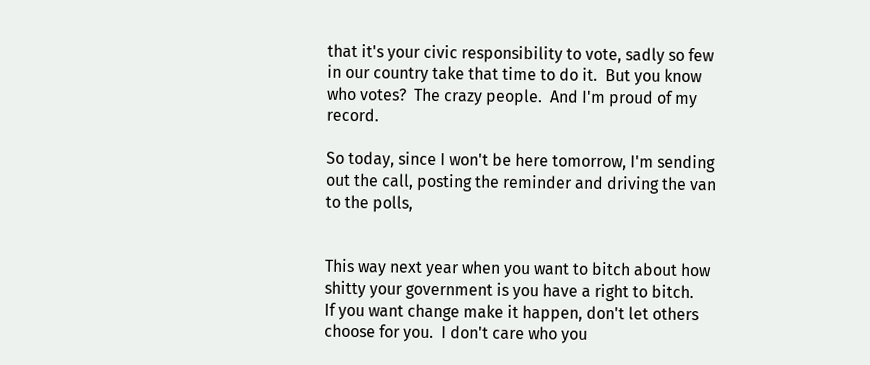that it's your civic responsibility to vote, sadly so few in our country take that time to do it.  But you know who votes?  The crazy people.  And I'm proud of my record.

So today, since I won't be here tomorrow, I'm sending out the call, posting the reminder and driving the van to the polls,


This way next year when you want to bitch about how shitty your government is you have a right to bitch.
If you want change make it happen, don't let others choose for you.  I don't care who you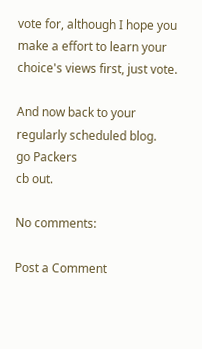vote for, although I hope you make a effort to learn your choice's views first, just vote.

And now back to your regularly scheduled blog.
go Packers
cb out.

No comments:

Post a Comment